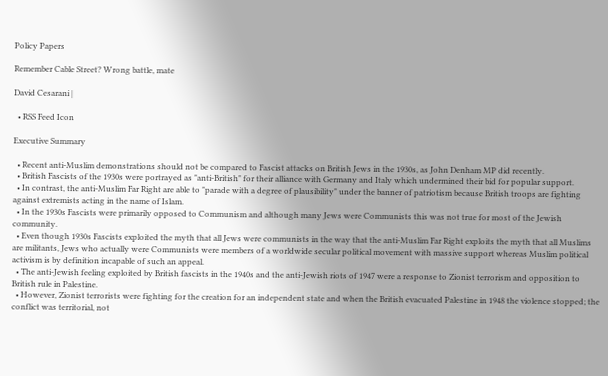Policy Papers

Remember Cable Street? Wrong battle, mate

David Cesarani |

  • RSS Feed Icon

Executive Summary

  • Recent anti-Muslim demonstrations should not be compared to Fascist attacks on British Jews in the 1930s, as John Denham MP did recently.
  • British Fascists of the 1930s were portrayed as "anti-British" for their alliance with Germany and Italy which undermined their bid for popular support.
  • In contrast, the anti-Muslim Far Right are able to "parade with a degree of plausibility" under the banner of patriotism because British troops are fighting against extremists acting in the name of Islam.
  • In the 1930s Fascists were primarily opposed to Communism and although many Jews were Communists this was not true for most of the Jewish community.
  • Even though 1930s Fascists exploited the myth that all Jews were communists in the way that the anti-Muslim Far Right exploits the myth that all Muslims are militants, Jews who actually were Communists were members of a worldwide secular political movement with massive support whereas Muslim political activism is by definition incapable of such an appeal.
  • The anti-Jewish feeling exploited by British fascists in the 1940s and the anti-Jewish riots of 1947 were a response to Zionist terrorism and opposition to British rule in Palestine.
  • However, Zionist terrorists were fighting for the creation for an independent state and when the British evacuated Palestine in 1948 the violence stopped; the conflict was territorial, not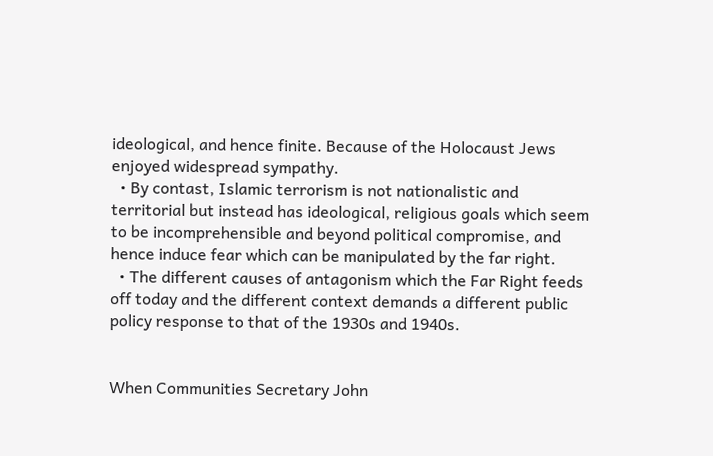ideological, and hence finite. Because of the Holocaust Jews enjoyed widespread sympathy.
  • By contast, Islamic terrorism is not nationalistic and territorial but instead has ideological, religious goals which seem to be incomprehensible and beyond political compromise, and hence induce fear which can be manipulated by the far right.
  • The different causes of antagonism which the Far Right feeds off today and the different context demands a different public policy response to that of the 1930s and 1940s.


When Communities Secretary John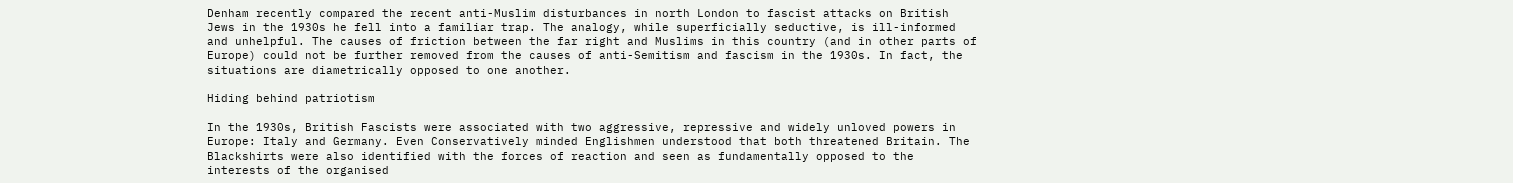Denham recently compared the recent anti-Muslim disturbances in north London to fascist attacks on British Jews in the 1930s he fell into a familiar trap. The analogy, while superficially seductive, is ill-informed and unhelpful. The causes of friction between the far right and Muslims in this country (and in other parts of Europe) could not be further removed from the causes of anti-Semitism and fascism in the 1930s. In fact, the situations are diametrically opposed to one another.

Hiding behind patriotism

In the 1930s, British Fascists were associated with two aggressive, repressive and widely unloved powers in Europe: Italy and Germany. Even Conservatively minded Englishmen understood that both threatened Britain. The Blackshirts were also identified with the forces of reaction and seen as fundamentally opposed to the interests of the organised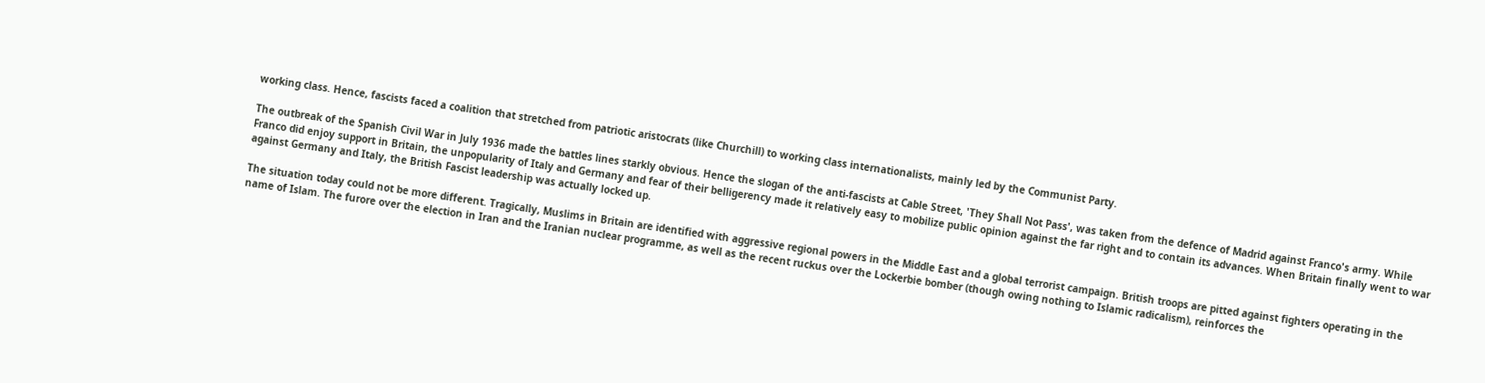working class. Hence, fascists faced a coalition that stretched from patriotic aristocrats (like Churchill) to working class internationalists, mainly led by the Communist Party.

The outbreak of the Spanish Civil War in July 1936 made the battles lines starkly obvious. Hence the slogan of the anti-fascists at Cable Street, 'They Shall Not Pass', was taken from the defence of Madrid against Franco's army. While Franco did enjoy support in Britain, the unpopularity of Italy and Germany and fear of their belligerency made it relatively easy to mobilize public opinion against the far right and to contain its advances. When Britain finally went to war against Germany and Italy, the British Fascist leadership was actually locked up.

The situation today could not be more different. Tragically, Muslims in Britain are identified with aggressive regional powers in the Middle East and a global terrorist campaign. British troops are pitted against fighters operating in the name of Islam. The furore over the election in Iran and the Iranian nuclear programme, as well as the recent ruckus over the Lockerbie bomber (though owing nothing to Islamic radicalism), reinforces the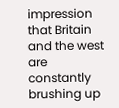impression that Britain and the west are constantly brushing up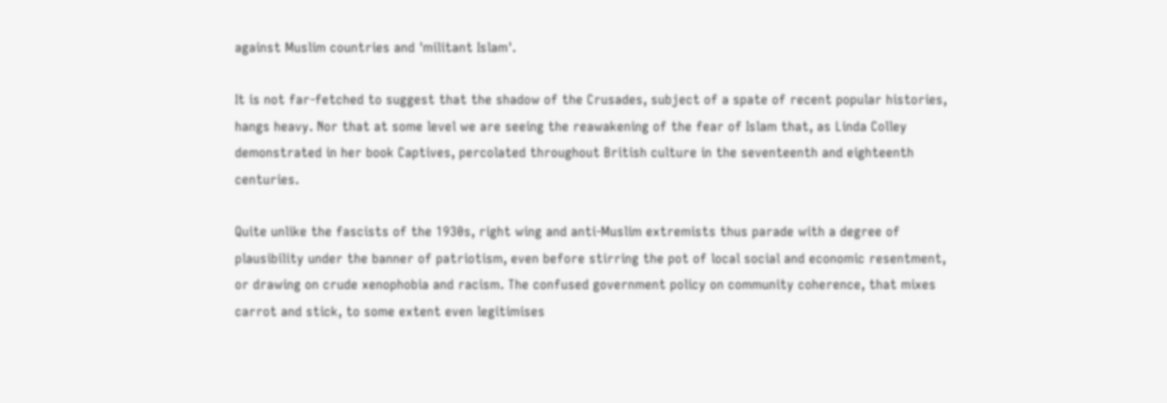against Muslim countries and 'militant Islam'.

It is not far-fetched to suggest that the shadow of the Crusades, subject of a spate of recent popular histories, hangs heavy. Nor that at some level we are seeing the reawakening of the fear of Islam that, as Linda Colley demonstrated in her book Captives, percolated throughout British culture in the seventeenth and eighteenth centuries.

Quite unlike the fascists of the 1930s, right wing and anti-Muslim extremists thus parade with a degree of plausibility under the banner of patriotism, even before stirring the pot of local social and economic resentment, or drawing on crude xenophobia and racism. The confused government policy on community coherence, that mixes carrot and stick, to some extent even legitimises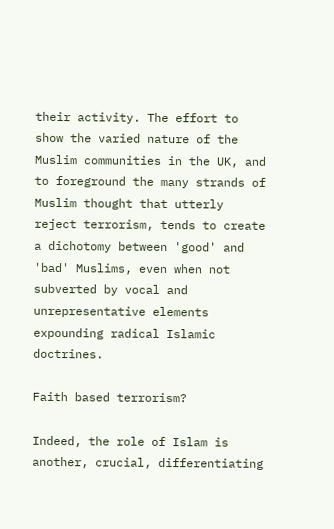their activity. The effort to show the varied nature of the Muslim communities in the UK, and to foreground the many strands of Muslim thought that utterly reject terrorism, tends to create a dichotomy between 'good' and 'bad' Muslims, even when not subverted by vocal and unrepresentative elements expounding radical Islamic doctrines.

Faith based terrorism?

Indeed, the role of Islam is another, crucial, differentiating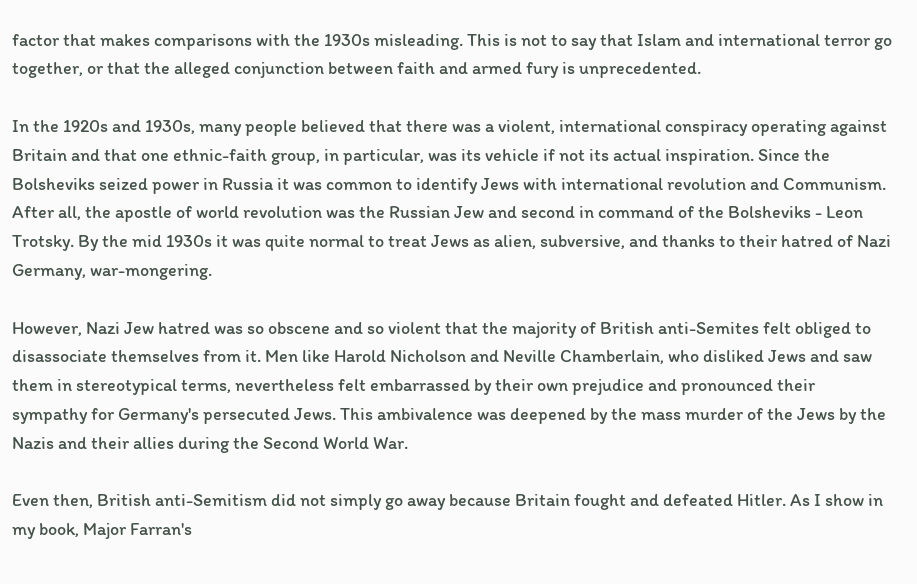factor that makes comparisons with the 1930s misleading. This is not to say that Islam and international terror go together, or that the alleged conjunction between faith and armed fury is unprecedented.

In the 1920s and 1930s, many people believed that there was a violent, international conspiracy operating against Britain and that one ethnic-faith group, in particular, was its vehicle if not its actual inspiration. Since the Bolsheviks seized power in Russia it was common to identify Jews with international revolution and Communism. After all, the apostle of world revolution was the Russian Jew and second in command of the Bolsheviks - Leon Trotsky. By the mid 1930s it was quite normal to treat Jews as alien, subversive, and thanks to their hatred of Nazi Germany, war-mongering.

However, Nazi Jew hatred was so obscene and so violent that the majority of British anti-Semites felt obliged to disassociate themselves from it. Men like Harold Nicholson and Neville Chamberlain, who disliked Jews and saw them in stereotypical terms, nevertheless felt embarrassed by their own prejudice and pronounced their sympathy for Germany's persecuted Jews. This ambivalence was deepened by the mass murder of the Jews by the Nazis and their allies during the Second World War.

Even then, British anti-Semitism did not simply go away because Britain fought and defeated Hitler. As I show in my book, Major Farran's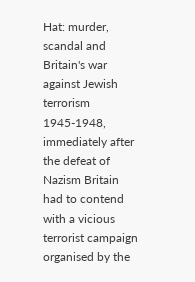Hat: murder, scandal and Britain's war against Jewish terrorism 1945-1948, immediately after the defeat of Nazism Britain had to contend with a vicious terrorist campaign organised by the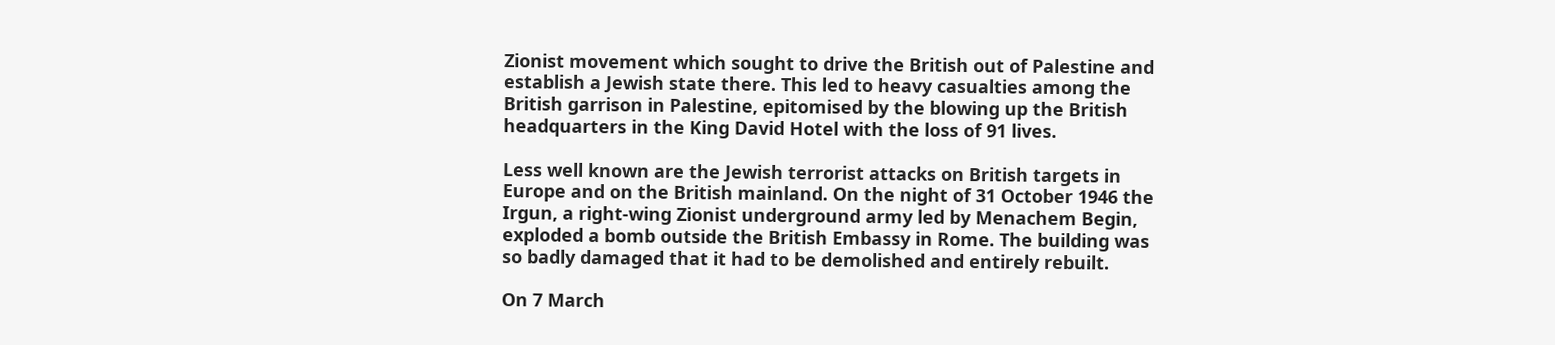Zionist movement which sought to drive the British out of Palestine and establish a Jewish state there. This led to heavy casualties among the British garrison in Palestine, epitomised by the blowing up the British headquarters in the King David Hotel with the loss of 91 lives.

Less well known are the Jewish terrorist attacks on British targets in Europe and on the British mainland. On the night of 31 October 1946 the Irgun, a right-wing Zionist underground army led by Menachem Begin, exploded a bomb outside the British Embassy in Rome. The building was so badly damaged that it had to be demolished and entirely rebuilt.

On 7 March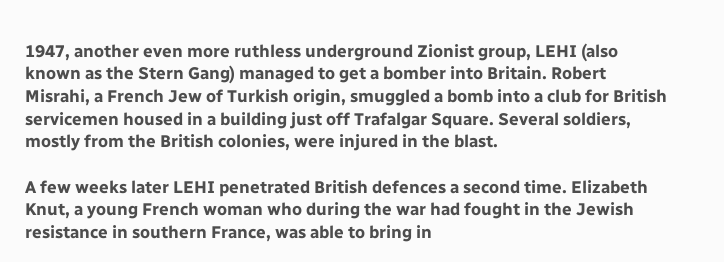1947, another even more ruthless underground Zionist group, LEHI (also known as the Stern Gang) managed to get a bomber into Britain. Robert Misrahi, a French Jew of Turkish origin, smuggled a bomb into a club for British servicemen housed in a building just off Trafalgar Square. Several soldiers, mostly from the British colonies, were injured in the blast.

A few weeks later LEHI penetrated British defences a second time. Elizabeth Knut, a young French woman who during the war had fought in the Jewish resistance in southern France, was able to bring in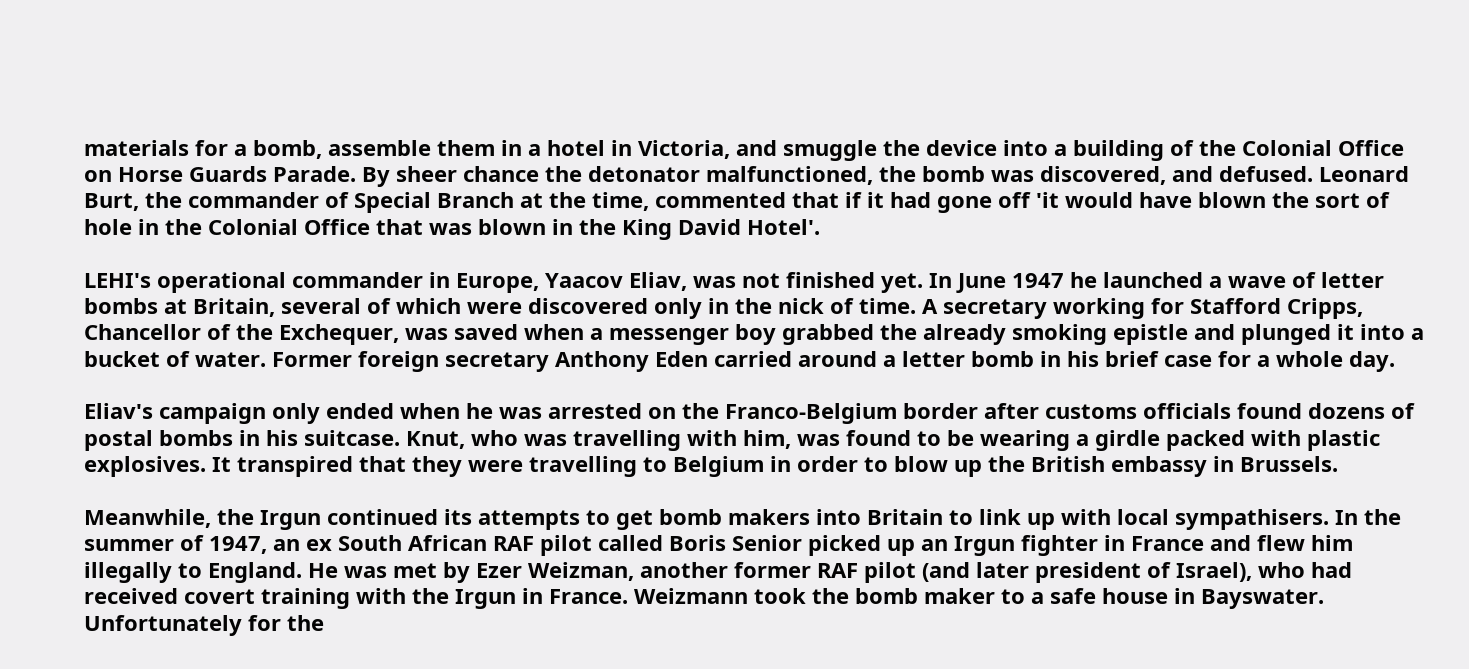materials for a bomb, assemble them in a hotel in Victoria, and smuggle the device into a building of the Colonial Office on Horse Guards Parade. By sheer chance the detonator malfunctioned, the bomb was discovered, and defused. Leonard Burt, the commander of Special Branch at the time, commented that if it had gone off 'it would have blown the sort of hole in the Colonial Office that was blown in the King David Hotel'.

LEHI's operational commander in Europe, Yaacov Eliav, was not finished yet. In June 1947 he launched a wave of letter bombs at Britain, several of which were discovered only in the nick of time. A secretary working for Stafford Cripps, Chancellor of the Exchequer, was saved when a messenger boy grabbed the already smoking epistle and plunged it into a bucket of water. Former foreign secretary Anthony Eden carried around a letter bomb in his brief case for a whole day.

Eliav's campaign only ended when he was arrested on the Franco-Belgium border after customs officials found dozens of postal bombs in his suitcase. Knut, who was travelling with him, was found to be wearing a girdle packed with plastic explosives. It transpired that they were travelling to Belgium in order to blow up the British embassy in Brussels.

Meanwhile, the Irgun continued its attempts to get bomb makers into Britain to link up with local sympathisers. In the summer of 1947, an ex South African RAF pilot called Boris Senior picked up an Irgun fighter in France and flew him illegally to England. He was met by Ezer Weizman, another former RAF pilot (and later president of Israel), who had received covert training with the Irgun in France. Weizmann took the bomb maker to a safe house in Bayswater. Unfortunately for the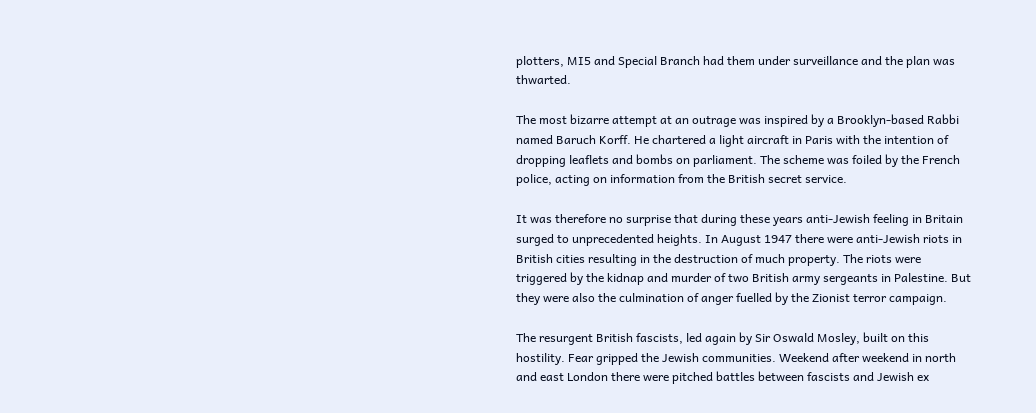plotters, MI5 and Special Branch had them under surveillance and the plan was thwarted.

The most bizarre attempt at an outrage was inspired by a Brooklyn-based Rabbi named Baruch Korff. He chartered a light aircraft in Paris with the intention of dropping leaflets and bombs on parliament. The scheme was foiled by the French police, acting on information from the British secret service.

It was therefore no surprise that during these years anti-Jewish feeling in Britain surged to unprecedented heights. In August 1947 there were anti-Jewish riots in British cities resulting in the destruction of much property. The riots were triggered by the kidnap and murder of two British army sergeants in Palestine. But they were also the culmination of anger fuelled by the Zionist terror campaign.

The resurgent British fascists, led again by Sir Oswald Mosley, built on this hostility. Fear gripped the Jewish communities. Weekend after weekend in north and east London there were pitched battles between fascists and Jewish ex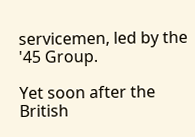servicemen, led by the '45 Group.

Yet soon after the British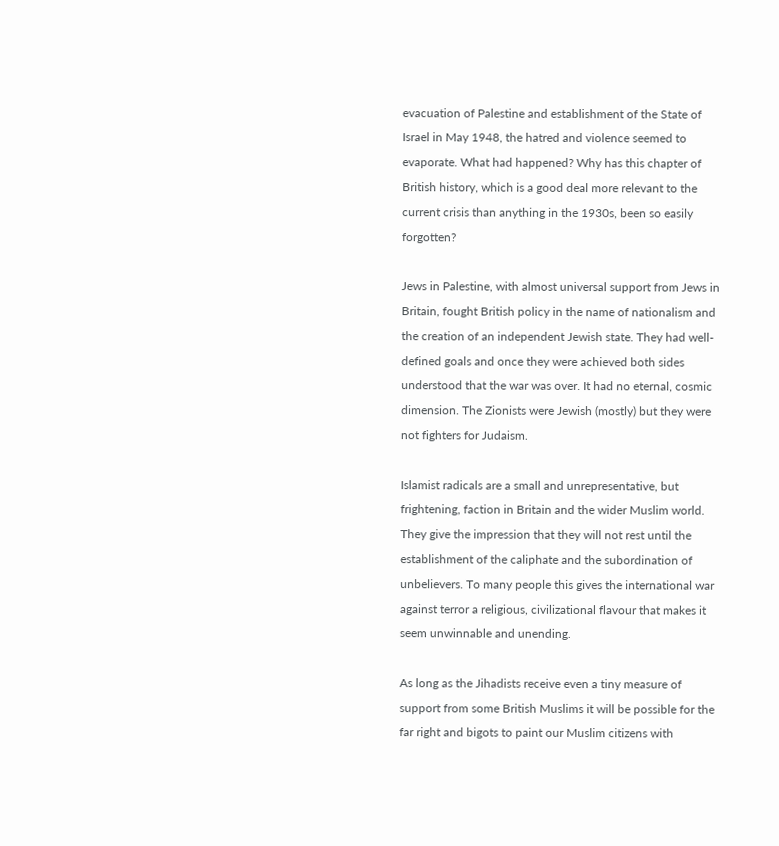evacuation of Palestine and establishment of the State of Israel in May 1948, the hatred and violence seemed to evaporate. What had happened? Why has this chapter of British history, which is a good deal more relevant to the current crisis than anything in the 1930s, been so easily forgotten?

Jews in Palestine, with almost universal support from Jews in Britain, fought British policy in the name of nationalism and the creation of an independent Jewish state. They had well-defined goals and once they were achieved both sides understood that the war was over. It had no eternal, cosmic dimension. The Zionists were Jewish (mostly) but they were not fighters for Judaism.

Islamist radicals are a small and unrepresentative, but frightening, faction in Britain and the wider Muslim world. They give the impression that they will not rest until the establishment of the caliphate and the subordination of unbelievers. To many people this gives the international war against terror a religious, civilizational flavour that makes it seem unwinnable and unending.

As long as the Jihadists receive even a tiny measure of support from some British Muslims it will be possible for the far right and bigots to paint our Muslim citizens with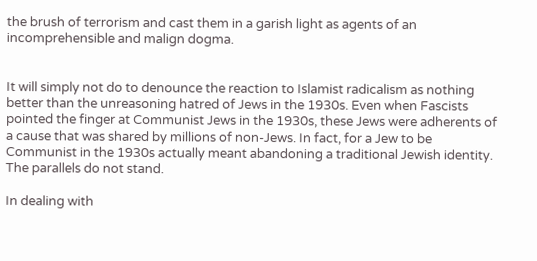the brush of terrorism and cast them in a garish light as agents of an incomprehensible and malign dogma.


It will simply not do to denounce the reaction to Islamist radicalism as nothing better than the unreasoning hatred of Jews in the 1930s. Even when Fascists pointed the finger at Communist Jews in the 1930s, these Jews were adherents of a cause that was shared by millions of non-Jews. In fact, for a Jew to be Communist in the 1930s actually meant abandoning a traditional Jewish identity. The parallels do not stand.

In dealing with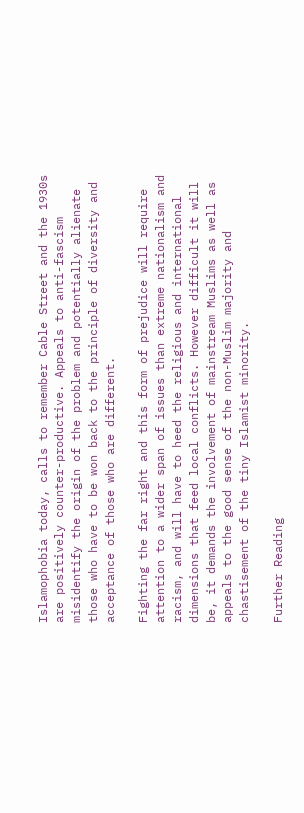Islamophobia today, calls to remember Cable Street and the 1930s are positively counter-productive. Appeals to anti-fascism misidentify the origin of the problem and potentially alienate those who have to be won back to the principle of diversity and acceptance of those who are different.

Fighting the far right and this form of prejudice will require attention to a wider span of issues than extreme nationalism and racism, and will have to heed the religious and international dimensions that feed local conflicts. However difficult it will be, it demands the involvement of mainstream Muslims as well as appeals to the good sense of the non-Muslim majority and chastisement of the tiny Islamist minority.

Further Reading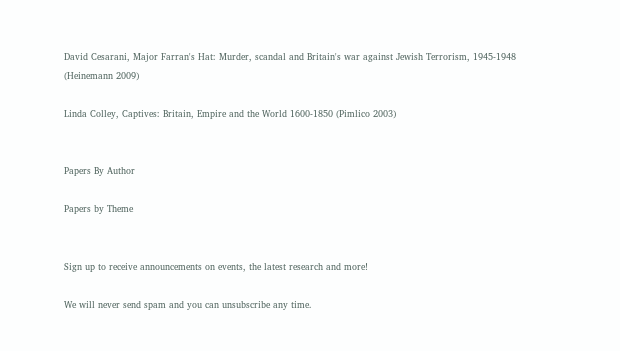David Cesarani, Major Farran's Hat: Murder, scandal and Britain's war against Jewish Terrorism, 1945-1948 (Heinemann 2009)

Linda Colley, Captives: Britain, Empire and the World 1600-1850 (Pimlico 2003)


Papers By Author

Papers by Theme


Sign up to receive announcements on events, the latest research and more!

We will never send spam and you can unsubscribe any time.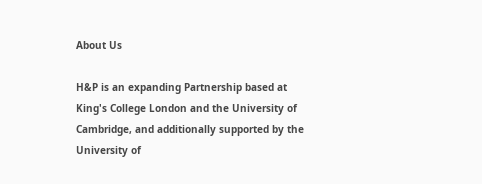About Us

H&P is an expanding Partnership based at King's College London and the University of Cambridge, and additionally supported by the University of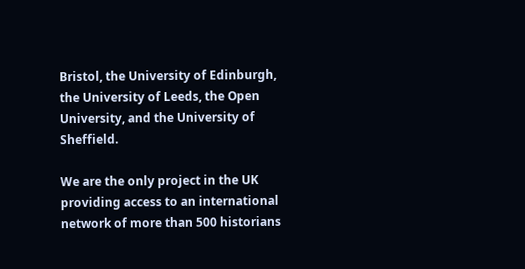Bristol, the University of Edinburgh, the University of Leeds, the Open University, and the University of Sheffield.

We are the only project in the UK providing access to an international network of more than 500 historians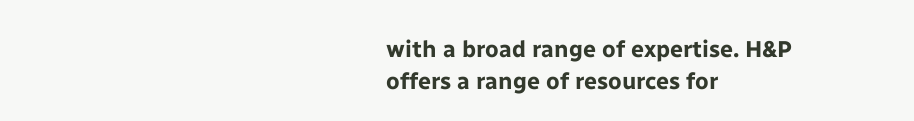with a broad range of expertise. H&P offers a range of resources for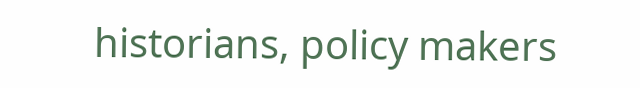historians, policy makers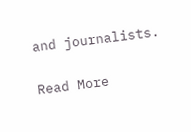and journalists.

Read More